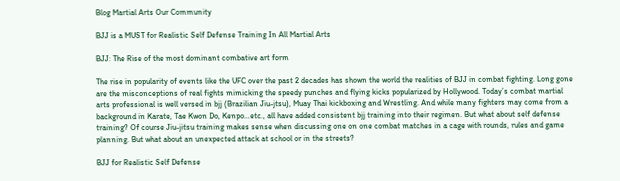Blog Martial Arts Our Community

BJJ is a MUST for Realistic Self Defense Training In All Martial Arts

BJJ: The Rise of the most dominant combative art form

The rise in popularity of events like the UFC over the past 2 decades has shown the world the realities of BJJ in combat fighting. Long gone are the misconceptions of real fights mimicking the speedy punches and flying kicks popularized by Hollywood. Today’s combat martial arts professional is well versed in bjj (Brazilian Jiu-jtsu), Muay Thai kickboxing and Wrestling. And while many fighters may come from a background in Karate, Tae Kwon Do, Kenpo…etc., all have added consistent bjj training into their regimen. But what about self defense training? Of course Jiu-jitsu training makes sense when discussing one on one combat matches in a cage with rounds, rules and game planning. But what about an unexpected attack at school or in the streets?

BJJ for Realistic Self Defense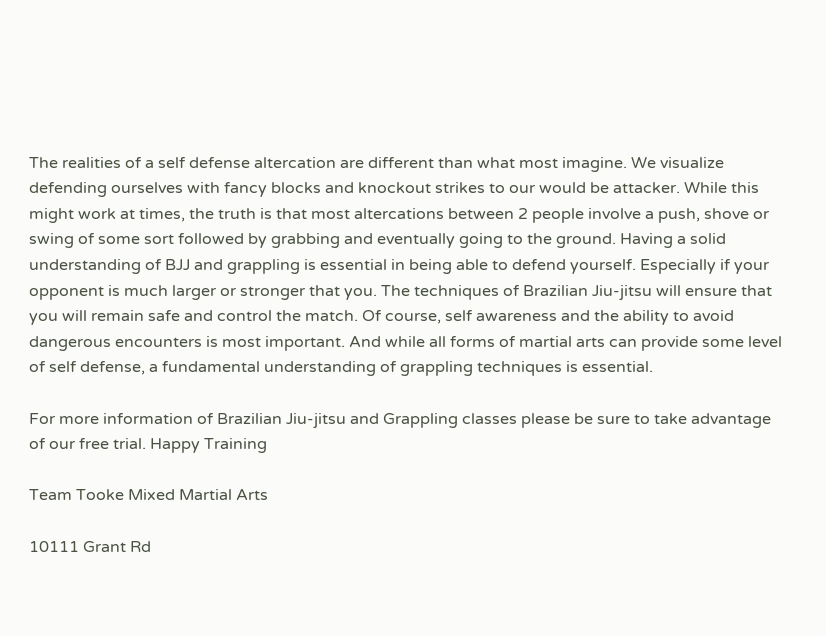The realities of a self defense altercation are different than what most imagine. We visualize defending ourselves with fancy blocks and knockout strikes to our would be attacker. While this might work at times, the truth is that most altercations between 2 people involve a push, shove or swing of some sort followed by grabbing and eventually going to the ground. Having a solid understanding of BJJ and grappling is essential in being able to defend yourself. Especially if your opponent is much larger or stronger that you. The techniques of Brazilian Jiu-jitsu will ensure that you will remain safe and control the match. Of course, self awareness and the ability to avoid dangerous encounters is most important. And while all forms of martial arts can provide some level of self defense, a fundamental understanding of grappling techniques is essential.

For more information of Brazilian Jiu-jitsu and Grappling classes please be sure to take advantage of our free trial. Happy Training

Team Tooke Mixed Martial Arts

10111 Grant Rd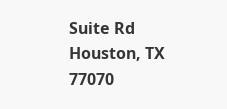Suite Rd Houston, TX 77070